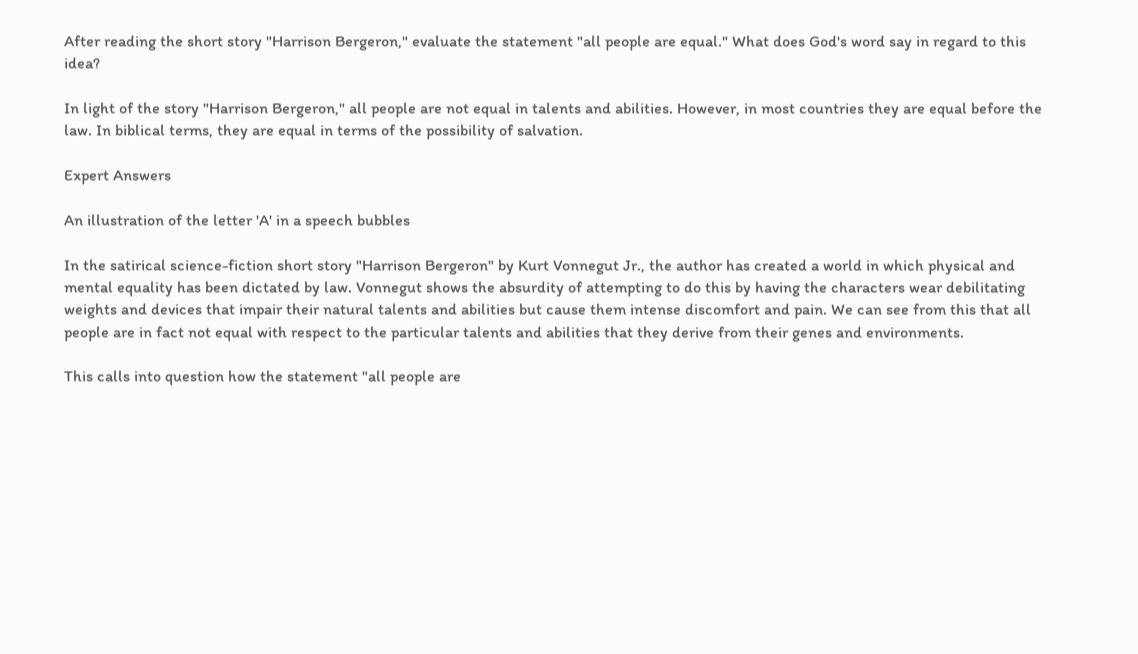After reading the short story "Harrison Bergeron," evaluate the statement "all people are equal." What does God's word say in regard to this idea?

In light of the story "Harrison Bergeron," all people are not equal in talents and abilities. However, in most countries they are equal before the law. In biblical terms, they are equal in terms of the possibility of salvation.

Expert Answers

An illustration of the letter 'A' in a speech bubbles

In the satirical science-fiction short story "Harrison Bergeron" by Kurt Vonnegut Jr., the author has created a world in which physical and mental equality has been dictated by law. Vonnegut shows the absurdity of attempting to do this by having the characters wear debilitating weights and devices that impair their natural talents and abilities but cause them intense discomfort and pain. We can see from this that all people are in fact not equal with respect to the particular talents and abilities that they derive from their genes and environments.

This calls into question how the statement "all people are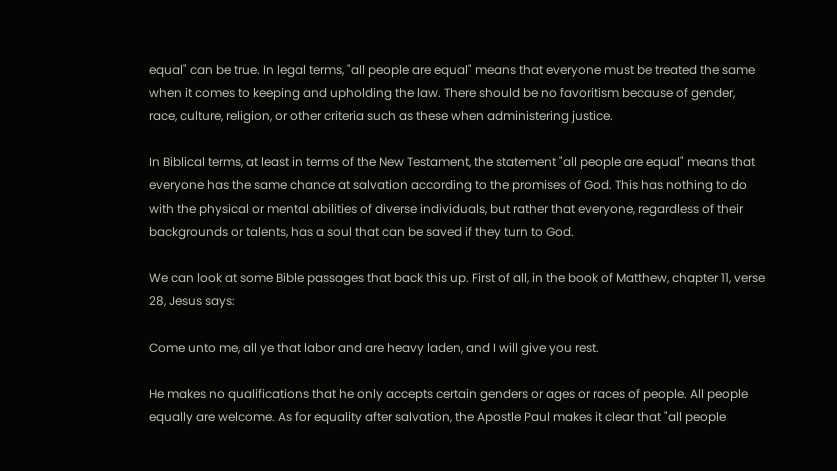equal" can be true. In legal terms, "all people are equal" means that everyone must be treated the same when it comes to keeping and upholding the law. There should be no favoritism because of gender, race, culture, religion, or other criteria such as these when administering justice.

In Biblical terms, at least in terms of the New Testament, the statement "all people are equal" means that everyone has the same chance at salvation according to the promises of God. This has nothing to do with the physical or mental abilities of diverse individuals, but rather that everyone, regardless of their backgrounds or talents, has a soul that can be saved if they turn to God.

We can look at some Bible passages that back this up. First of all, in the book of Matthew, chapter 11, verse 28, Jesus says:

Come unto me, all ye that labor and are heavy laden, and I will give you rest.

He makes no qualifications that he only accepts certain genders or ages or races of people. All people equally are welcome. As for equality after salvation, the Apostle Paul makes it clear that "all people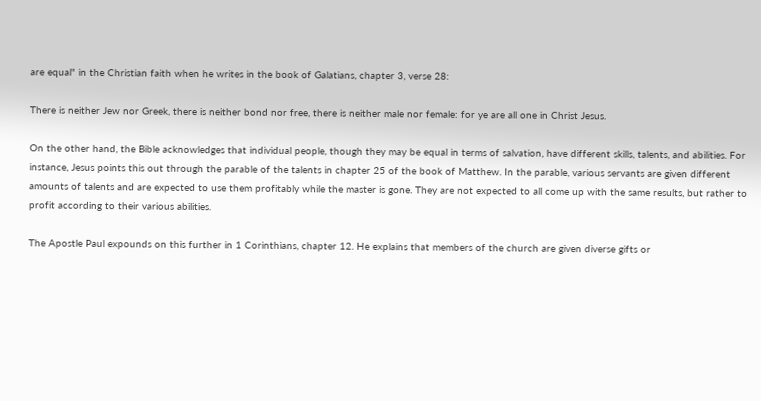are equal" in the Christian faith when he writes in the book of Galatians, chapter 3, verse 28:

There is neither Jew nor Greek, there is neither bond nor free, there is neither male nor female: for ye are all one in Christ Jesus.

On the other hand, the Bible acknowledges that individual people, though they may be equal in terms of salvation, have different skills, talents, and abilities. For instance, Jesus points this out through the parable of the talents in chapter 25 of the book of Matthew. In the parable, various servants are given different amounts of talents and are expected to use them profitably while the master is gone. They are not expected to all come up with the same results, but rather to profit according to their various abilities.

The Apostle Paul expounds on this further in 1 Corinthians, chapter 12. He explains that members of the church are given diverse gifts or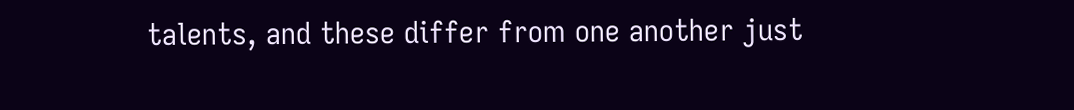talents, and these differ from one another just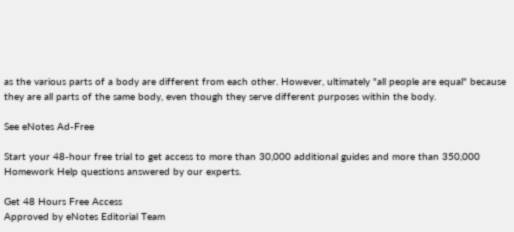as the various parts of a body are different from each other. However, ultimately "all people are equal" because they are all parts of the same body, even though they serve different purposes within the body.

See eNotes Ad-Free

Start your 48-hour free trial to get access to more than 30,000 additional guides and more than 350,000 Homework Help questions answered by our experts.

Get 48 Hours Free Access
Approved by eNotes Editorial Team